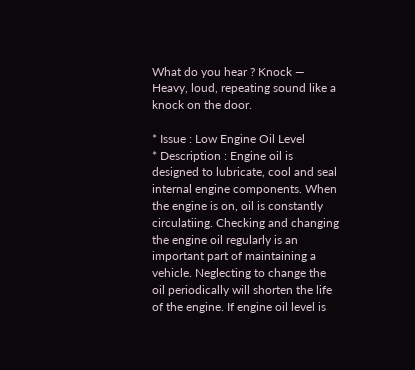What do you hear ? Knock — Heavy, loud, repeating sound like a knock on the door.

* Issue : Low Engine Oil Level
* Description : Engine oil is designed to lubricate, cool and seal internal engine components. When the engine is on, oil is constantly circulatiing. Checking and changing the engine oil regularly is an important part of maintaining a vehicle. Neglecting to change the oil periodically will shorten the life of the engine. If engine oil level is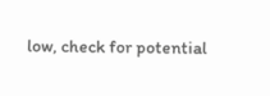low, check for potential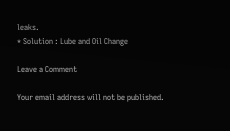leaks.
* Solution : Lube and Oil Change

Leave a Comment

Your email address will not be published.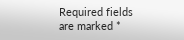Required fields are marked *